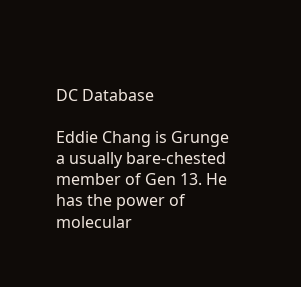DC Database

Eddie Chang is Grunge a usually bare-chested member of Gen 13. He has the power of molecular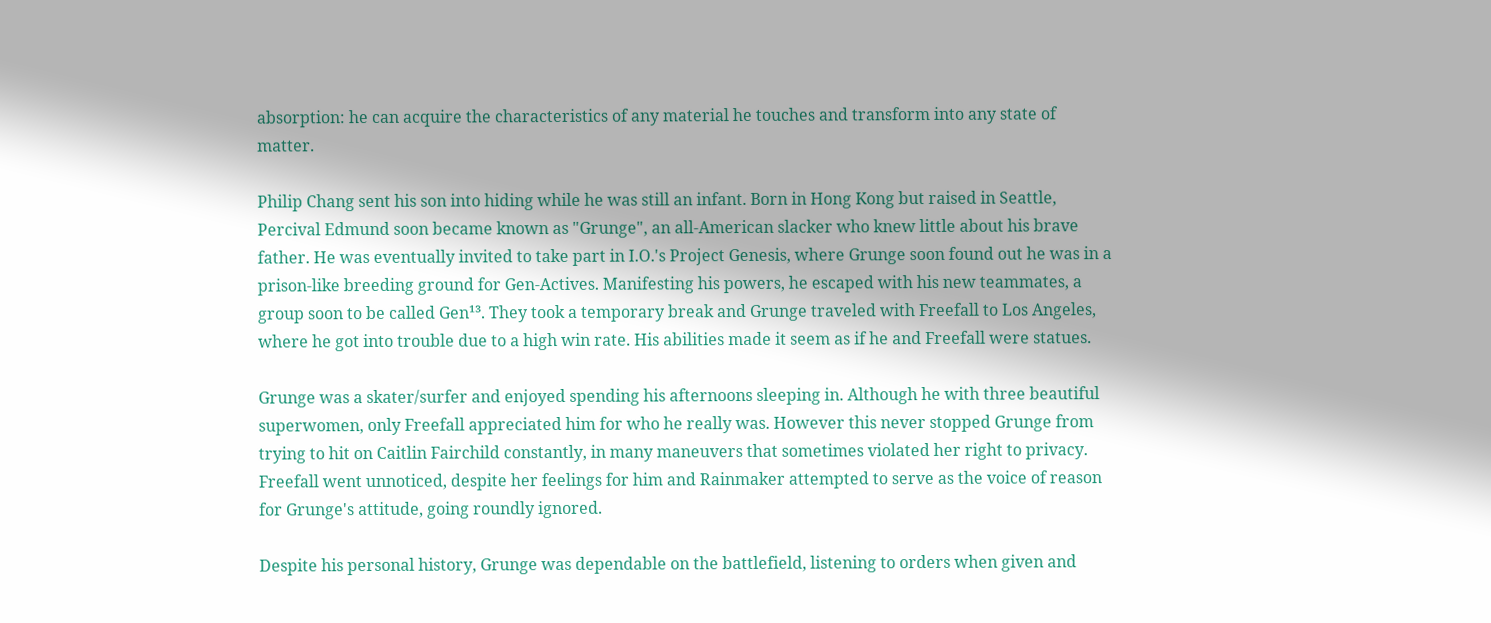absorption: he can acquire the characteristics of any material he touches and transform into any state of matter.

Philip Chang sent his son into hiding while he was still an infant. Born in Hong Kong but raised in Seattle, Percival Edmund soon became known as "Grunge", an all-American slacker who knew little about his brave father. He was eventually invited to take part in I.O.'s Project Genesis, where Grunge soon found out he was in a prison-like breeding ground for Gen-Actives. Manifesting his powers, he escaped with his new teammates, a group soon to be called Gen¹³. They took a temporary break and Grunge traveled with Freefall to Los Angeles, where he got into trouble due to a high win rate. His abilities made it seem as if he and Freefall were statues.

Grunge was a skater/surfer and enjoyed spending his afternoons sleeping in. Although he with three beautiful superwomen, only Freefall appreciated him for who he really was. However this never stopped Grunge from trying to hit on Caitlin Fairchild constantly, in many maneuvers that sometimes violated her right to privacy. Freefall went unnoticed, despite her feelings for him and Rainmaker attempted to serve as the voice of reason for Grunge's attitude, going roundly ignored.

Despite his personal history, Grunge was dependable on the battlefield, listening to orders when given and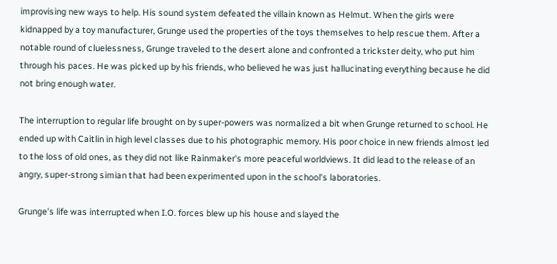improvising new ways to help. His sound system defeated the villain known as Helmut. When the girls were kidnapped by a toy manufacturer, Grunge used the properties of the toys themselves to help rescue them. After a notable round of cluelessness, Grunge traveled to the desert alone and confronted a trickster deity, who put him through his paces. He was picked up by his friends, who believed he was just hallucinating everything because he did not bring enough water.

The interruption to regular life brought on by super-powers was normalized a bit when Grunge returned to school. He ended up with Caitlin in high level classes due to his photographic memory. His poor choice in new friends almost led to the loss of old ones, as they did not like Rainmaker's more peaceful worldviews. It did lead to the release of an angry, super-strong simian that had been experimented upon in the school's laboratories.

Grunge's life was interrupted when I.O. forces blew up his house and slayed the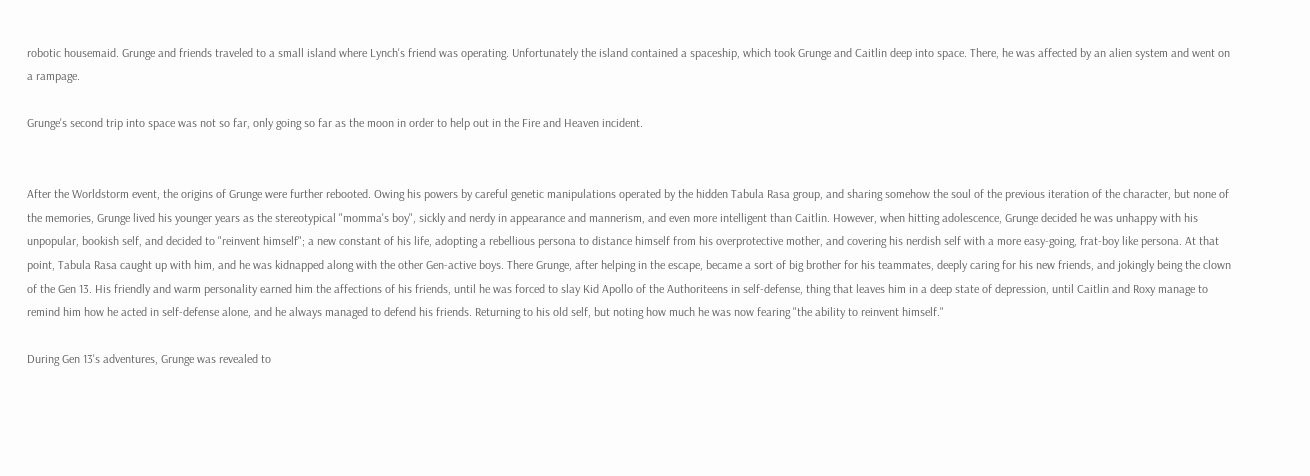robotic housemaid. Grunge and friends traveled to a small island where Lynch's friend was operating. Unfortunately the island contained a spaceship, which took Grunge and Caitlin deep into space. There, he was affected by an alien system and went on a rampage.

Grunge's second trip into space was not so far, only going so far as the moon in order to help out in the Fire and Heaven incident.


After the Worldstorm event, the origins of Grunge were further rebooted. Owing his powers by careful genetic manipulations operated by the hidden Tabula Rasa group, and sharing somehow the soul of the previous iteration of the character, but none of the memories, Grunge lived his younger years as the stereotypical "momma's boy", sickly and nerdy in appearance and mannerism, and even more intelligent than Caitlin. However, when hitting adolescence, Grunge decided he was unhappy with his unpopular, bookish self, and decided to "reinvent himself"; a new constant of his life, adopting a rebellious persona to distance himself from his overprotective mother, and covering his nerdish self with a more easy-going, frat-boy like persona. At that point, Tabula Rasa caught up with him, and he was kidnapped along with the other Gen-active boys. There Grunge, after helping in the escape, became a sort of big brother for his teammates, deeply caring for his new friends, and jokingly being the clown of the Gen 13. His friendly and warm personality earned him the affections of his friends, until he was forced to slay Kid Apollo of the Authoriteens in self-defense, thing that leaves him in a deep state of depression, until Caitlin and Roxy manage to remind him how he acted in self-defense alone, and he always managed to defend his friends. Returning to his old self, but noting how much he was now fearing "the ability to reinvent himself."

During Gen 13's adventures, Grunge was revealed to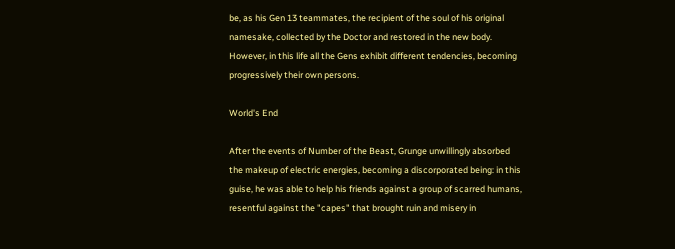be, as his Gen 13 teammates, the recipient of the soul of his original namesake, collected by the Doctor and restored in the new body. However, in this life all the Gens exhibit different tendencies, becoming progressively their own persons.

World's End

After the events of Number of the Beast, Grunge unwillingly absorbed the makeup of electric energies, becoming a discorporated being: in this guise, he was able to help his friends against a group of scarred humans, resentful against the "capes" that brought ruin and misery in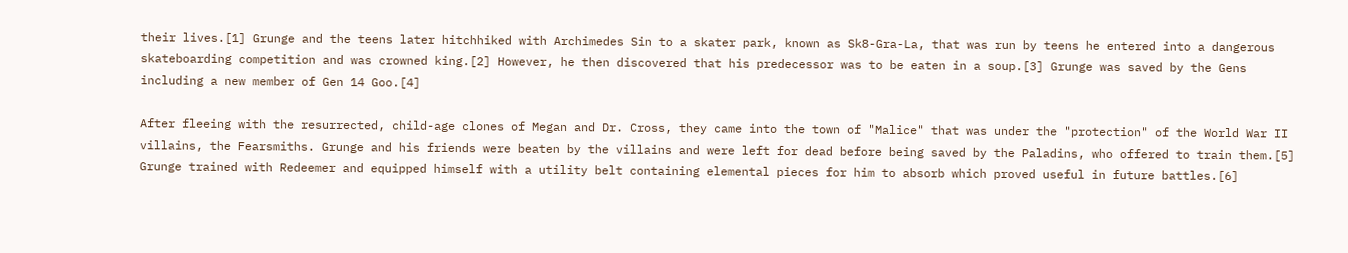their lives.[1] Grunge and the teens later hitchhiked with Archimedes Sin to a skater park, known as Sk8-Gra-La, that was run by teens he entered into a dangerous skateboarding competition and was crowned king.[2] However, he then discovered that his predecessor was to be eaten in a soup.[3] Grunge was saved by the Gens including a new member of Gen 14 Goo.[4]

After fleeing with the resurrected, child-age clones of Megan and Dr. Cross, they came into the town of "Malice" that was under the "protection" of the World War II villains, the Fearsmiths. Grunge and his friends were beaten by the villains and were left for dead before being saved by the Paladins, who offered to train them.[5] Grunge trained with Redeemer and equipped himself with a utility belt containing elemental pieces for him to absorb which proved useful in future battles.[6]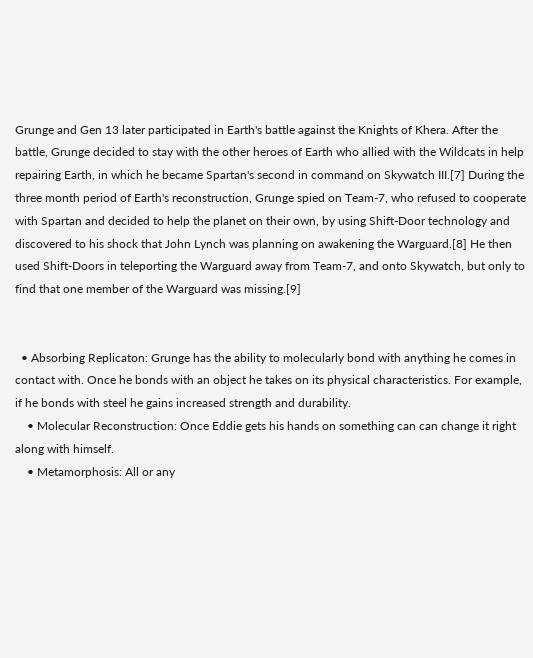Grunge and Gen 13 later participated in Earth's battle against the Knights of Khera. After the battle, Grunge decided to stay with the other heroes of Earth who allied with the Wildcats in help repairing Earth, in which he became Spartan's second in command on Skywatch III.[7] During the three month period of Earth's reconstruction, Grunge spied on Team-7, who refused to cooperate with Spartan and decided to help the planet on their own, by using Shift-Door technology and discovered to his shock that John Lynch was planning on awakening the Warguard.[8] He then used Shift-Doors in teleporting the Warguard away from Team-7, and onto Skywatch, but only to find that one member of the Warguard was missing.[9]


  • Absorbing Replicaton: Grunge has the ability to molecularly bond with anything he comes in contact with. Once he bonds with an object he takes on its physical characteristics. For example, if he bonds with steel he gains increased strength and durability.
    • Molecular Reconstruction: Once Eddie gets his hands on something can can change it right along with himself.
    • Metamorphosis: All or any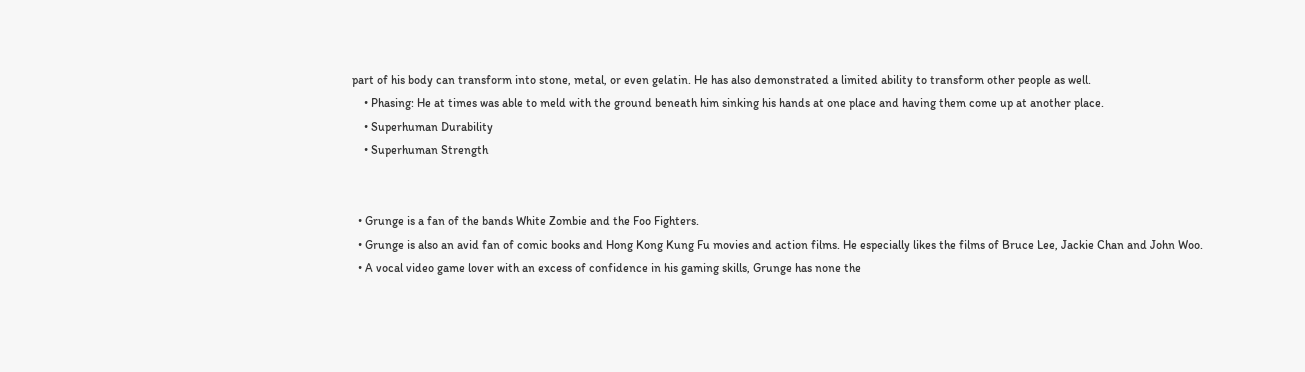part of his body can transform into stone, metal, or even gelatin. He has also demonstrated a limited ability to transform other people as well.
    • Phasing: He at times was able to meld with the ground beneath him sinking his hands at one place and having them come up at another place.
    • Superhuman Durability
    • Superhuman Strength


  • Grunge is a fan of the bands White Zombie and the Foo Fighters.
  • Grunge is also an avid fan of comic books and Hong Kong Kung Fu movies and action films. He especially likes the films of Bruce Lee, Jackie Chan and John Woo.
  • A vocal video game lover with an excess of confidence in his gaming skills, Grunge has none the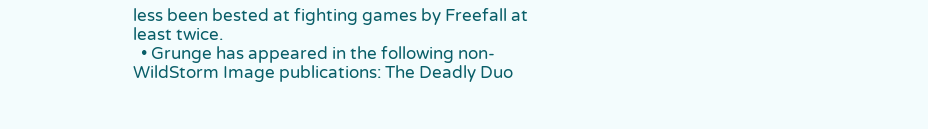less been bested at fighting games by Freefall at least twice.
  • Grunge has appeared in the following non-WildStorm Image publications: The Deadly Duo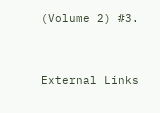(Volume 2) #3.


External Links